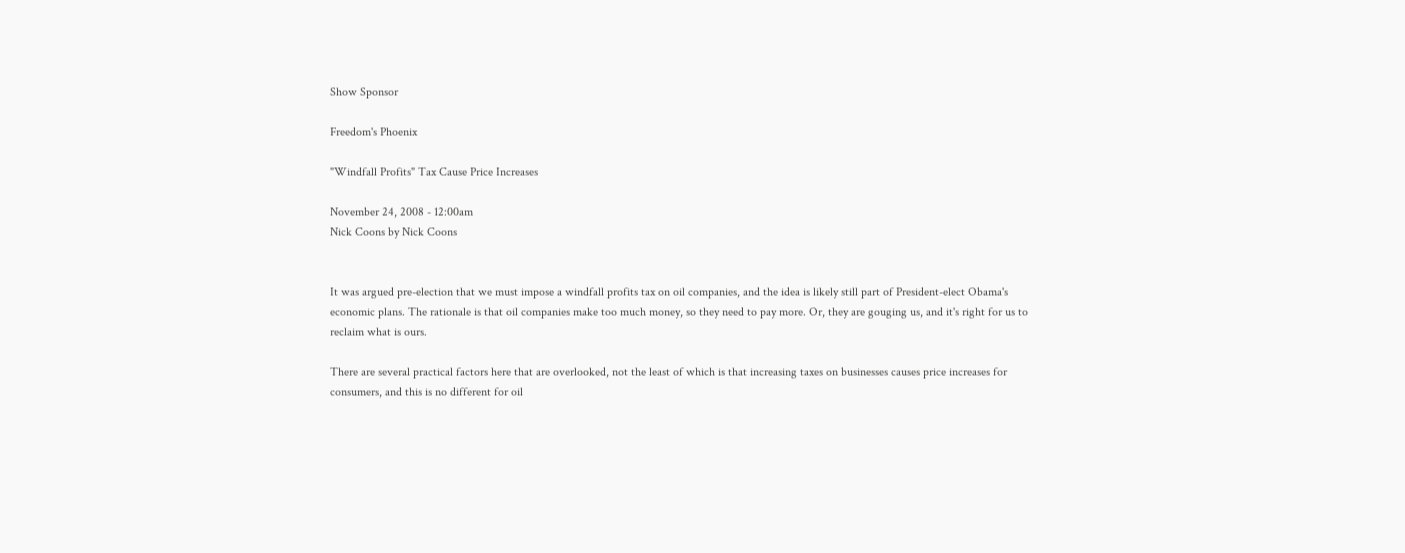Show Sponsor

Freedom's Phoenix

"Windfall Profits" Tax Cause Price Increases

November 24, 2008 - 12:00am
Nick Coons by Nick Coons


It was argued pre-election that we must impose a windfall profits tax on oil companies, and the idea is likely still part of President-elect Obama's economic plans. The rationale is that oil companies make too much money, so they need to pay more. Or, they are gouging us, and it's right for us to reclaim what is ours.

There are several practical factors here that are overlooked, not the least of which is that increasing taxes on businesses causes price increases for consumers, and this is no different for oil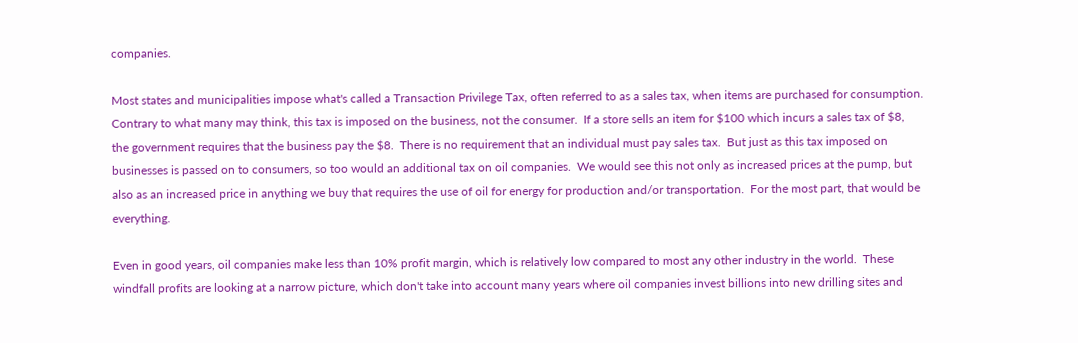companies.

Most states and municipalities impose what's called a Transaction Privilege Tax, often referred to as a sales tax, when items are purchased for consumption.  Contrary to what many may think, this tax is imposed on the business, not the consumer.  If a store sells an item for $100 which incurs a sales tax of $8, the government requires that the business pay the $8.  There is no requirement that an individual must pay sales tax.  But just as this tax imposed on businesses is passed on to consumers, so too would an additional tax on oil companies.  We would see this not only as increased prices at the pump, but also as an increased price in anything we buy that requires the use of oil for energy for production and/or transportation.  For the most part, that would be everything.

Even in good years, oil companies make less than 10% profit margin, which is relatively low compared to most any other industry in the world.  These windfall profits are looking at a narrow picture, which don't take into account many years where oil companies invest billions into new drilling sites and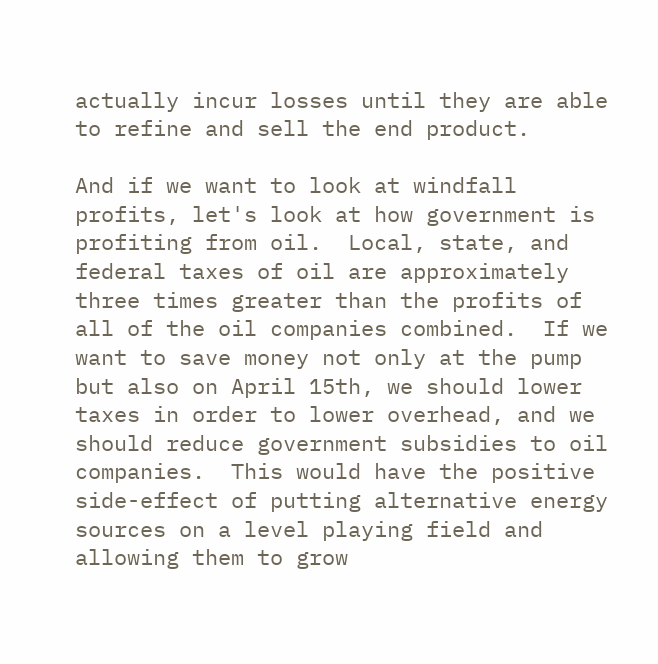actually incur losses until they are able to refine and sell the end product.

And if we want to look at windfall profits, let's look at how government is profiting from oil.  Local, state, and federal taxes of oil are approximately three times greater than the profits of all of the oil companies combined.  If we want to save money not only at the pump but also on April 15th, we should lower taxes in order to lower overhead, and we should reduce government subsidies to oil companies.  This would have the positive side-effect of putting alternative energy sources on a level playing field and allowing them to grow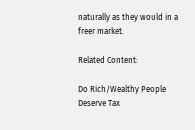naturally as they would in a freer market.

Related Content:

Do Rich/Wealthy People Deserve Tax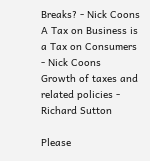Breaks? - Nick Coons
A Tax on Business is a Tax on Consumers - Nick Coons
Growth of taxes and related policies - Richard Sutton

Please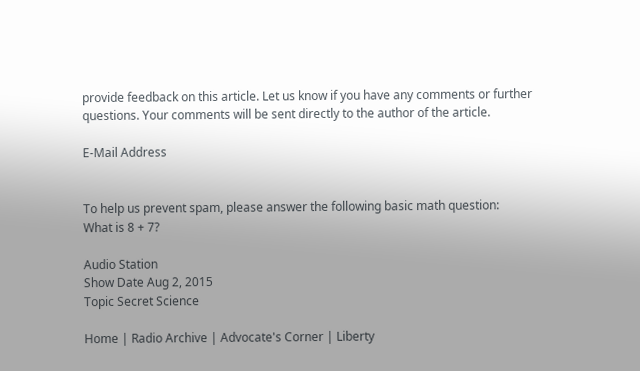provide feedback on this article. Let us know if you have any comments or further questions. Your comments will be sent directly to the author of the article.

E-Mail Address


To help us prevent spam, please answer the following basic math question:
What is 8 + 7?

Audio Station
Show Date Aug 2, 2015
Topic Secret Science

Home | Radio Archive | Advocate's Corner | Liberty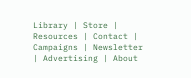Library | Store | Resources | Contact | Campaigns | Newsletter | Advertising | About